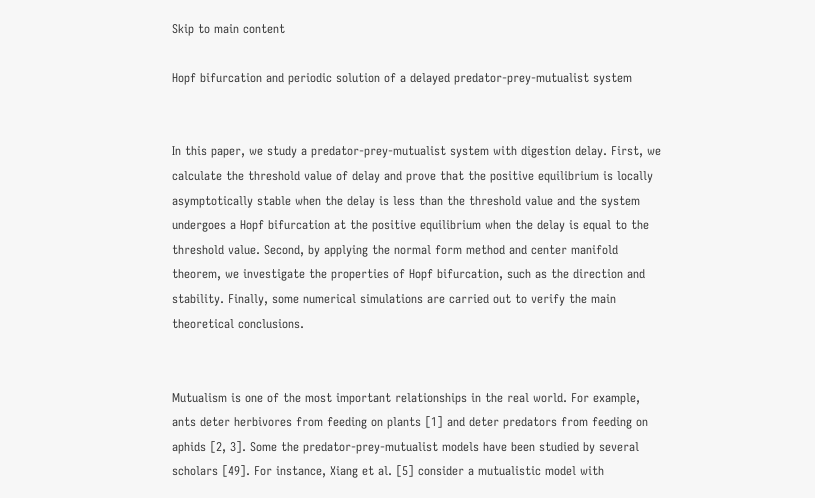Skip to main content

Hopf bifurcation and periodic solution of a delayed predator-prey-mutualist system


In this paper, we study a predator-prey-mutualist system with digestion delay. First, we calculate the threshold value of delay and prove that the positive equilibrium is locally asymptotically stable when the delay is less than the threshold value and the system undergoes a Hopf bifurcation at the positive equilibrium when the delay is equal to the threshold value. Second, by applying the normal form method and center manifold theorem, we investigate the properties of Hopf bifurcation, such as the direction and stability. Finally, some numerical simulations are carried out to verify the main theoretical conclusions.


Mutualism is one of the most important relationships in the real world. For example, ants deter herbivores from feeding on plants [1] and deter predators from feeding on aphids [2, 3]. Some the predator-prey-mutualist models have been studied by several scholars [49]. For instance, Xiang et al. [5] consider a mutualistic model with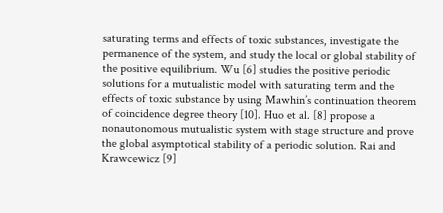saturating terms and effects of toxic substances, investigate the permanence of the system, and study the local or global stability of the positive equilibrium. Wu [6] studies the positive periodic solutions for a mutualistic model with saturating term and the effects of toxic substance by using Mawhin’s continuation theorem of coincidence degree theory [10]. Huo et al. [8] propose a nonautonomous mutualistic system with stage structure and prove the global asymptotical stability of a periodic solution. Rai and Krawcewicz [9]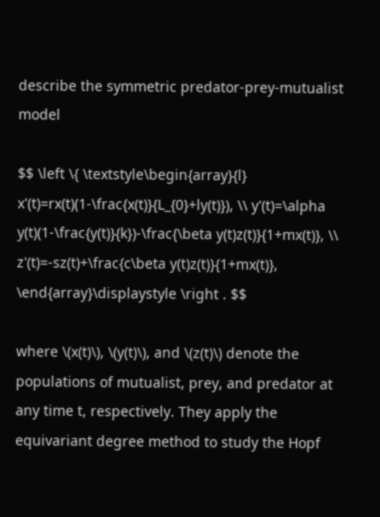describe the symmetric predator-prey-mutualist model

$$ \left \{ \textstyle\begin{array}{l} x'(t)=rx(t)(1-\frac{x(t)}{L_{0}+ly(t)}), \\ y'(t)=\alpha y(t)(1-\frac{y(t)}{k})-\frac{\beta y(t)z(t)}{1+mx(t)}, \\ z'(t)=-sz(t)+\frac{c\beta y(t)z(t)}{1+mx(t)}, \end{array}\displaystyle \right . $$

where \(x(t)\), \(y(t)\), and \(z(t)\) denote the populations of mutualist, prey, and predator at any time t, respectively. They apply the equivariant degree method to study the Hopf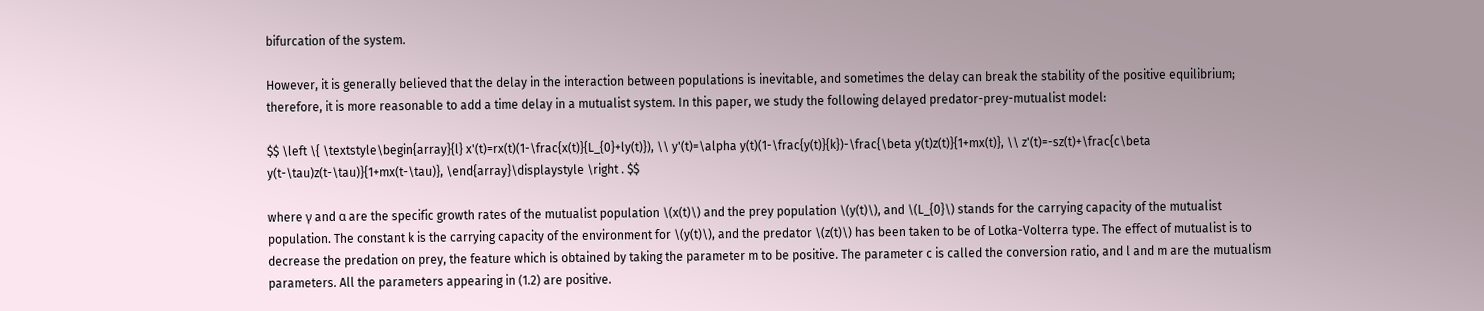bifurcation of the system.

However, it is generally believed that the delay in the interaction between populations is inevitable, and sometimes the delay can break the stability of the positive equilibrium; therefore, it is more reasonable to add a time delay in a mutualist system. In this paper, we study the following delayed predator-prey-mutualist model:

$$ \left \{ \textstyle\begin{array}{l} x'(t)=rx(t)(1-\frac{x(t)}{L_{0}+ly(t)}), \\ y'(t)=\alpha y(t)(1-\frac{y(t)}{k})-\frac{\beta y(t)z(t)}{1+mx(t)}, \\ z'(t)=-sz(t)+\frac{c\beta y(t-\tau)z(t-\tau)}{1+mx(t-\tau)}, \end{array}\displaystyle \right . $$

where γ and α are the specific growth rates of the mutualist population \(x(t)\) and the prey population \(y(t)\), and \(L_{0}\) stands for the carrying capacity of the mutualist population. The constant k is the carrying capacity of the environment for \(y(t)\), and the predator \(z(t)\) has been taken to be of Lotka-Volterra type. The effect of mutualist is to decrease the predation on prey, the feature which is obtained by taking the parameter m to be positive. The parameter c is called the conversion ratio, and l and m are the mutualism parameters. All the parameters appearing in (1.2) are positive.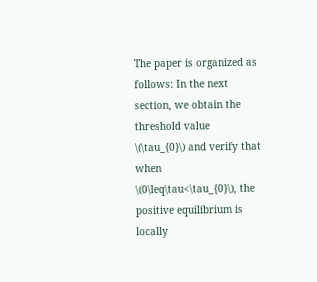The paper is organized as follows: In the next section, we obtain the threshold value \(\tau_{0}\) and verify that when \(0\leq\tau<\tau_{0}\), the positive equilibrium is locally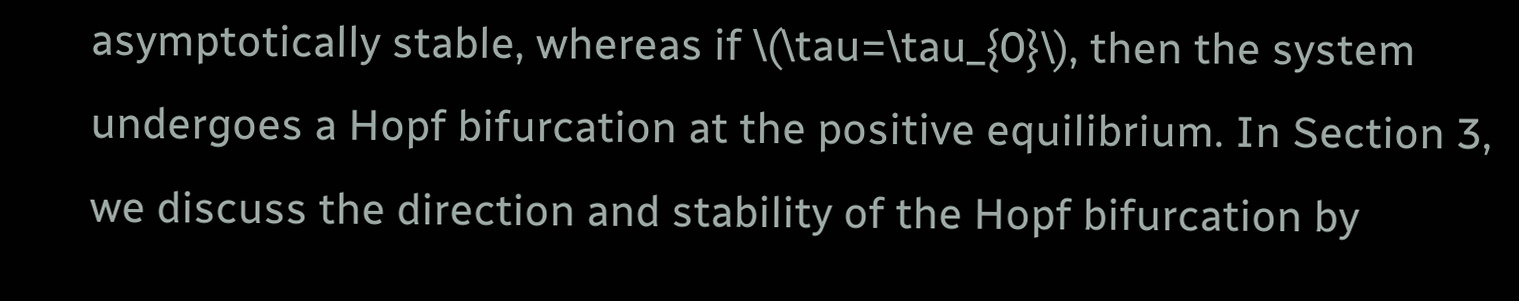asymptotically stable, whereas if \(\tau=\tau_{0}\), then the system undergoes a Hopf bifurcation at the positive equilibrium. In Section 3, we discuss the direction and stability of the Hopf bifurcation by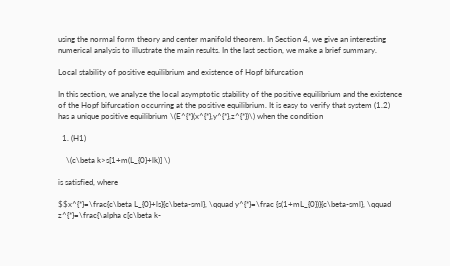using the normal form theory and center manifold theorem. In Section 4, we give an interesting numerical analysis to illustrate the main results. In the last section, we make a brief summary.

Local stability of positive equilibrium and existence of Hopf bifurcation

In this section, we analyze the local asymptotic stability of the positive equilibrium and the existence of the Hopf bifurcation occurring at the positive equilibrium. It is easy to verify that system (1.2) has a unique positive equilibrium \(E^{*}(x^{*},y^{*},z^{*})\) when the condition

  1. (H1)

    \(c\beta k>s[1+m(L_{0}+lk)] \)

is satisfied, where

$$x^{*}=\frac{c\beta L_{0}+ls}{c\beta-sml}, \qquad y^{*}=\frac {s(1+mL_{0})}{c\beta-sml}, \qquad z^{*}=\frac{\alpha c[c\beta k-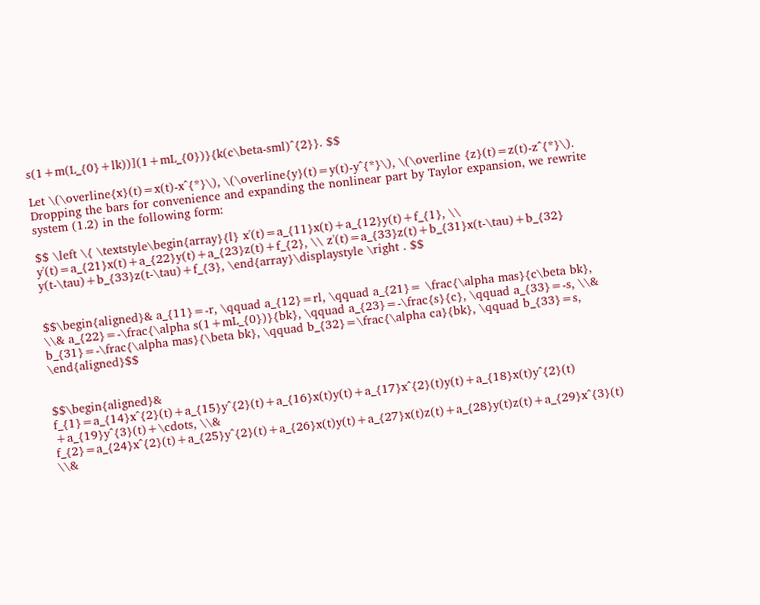s(1+m(L_{0}+lk))](1+mL_{0})}{k(c\beta-sml)^{2}}. $$

Let \(\overline{x}(t)=x(t)-x^{*}\), \(\overline{y}(t)=y(t)-y^{*}\), \(\overline {z}(t)=z(t)-z^{*}\). Dropping the bars for convenience and expanding the nonlinear part by Taylor expansion, we rewrite system (1.2) in the following form:

$$ \left \{ \textstyle\begin{array}{l} x'(t)=a_{11}x(t)+a_{12}y(t)+f_{1}, \\ y'(t)=a_{21}x(t)+a_{22}y(t)+a_{23}z(t)+f_{2}, \\ z'(t)=a_{33}z(t)+b_{31}x(t-\tau)+b_{32} y(t-\tau)+b_{33}z(t-\tau)+f_{3}, \end{array}\displaystyle \right . $$


$$\begin{aligned}& a_{11}=-r, \qquad a_{12}=rl, \qquad a_{21}= \frac{\alpha mas}{c\beta bk}, \\& a_{22}=-\frac{\alpha s(1+mL_{0})}{bk}, \qquad a_{23}=-\frac{s}{c}, \qquad a_{33}=-s, \\& b_{31}=-\frac{\alpha mas}{\beta bk}, \qquad b_{32}=\frac{\alpha ca}{bk}, \qquad b_{33}=s, \end{aligned}$$


$$\begin{aligned}& f_{1}=a_{14}x^{2}(t)+a_{15}y^{2}(t)+a_{16}x(t)y(t)+a_{17}x^{2}(t)y(t)+a_{18}x(t)y^{2}(t) +a_{19}y^{3}(t)+\cdots, \\& f_{2}=a_{24}x^{2}(t)+a_{25}y^{2}(t)+a_{26}x(t)y(t)+a_{27}x(t)z(t)+a_{28}y(t)z(t)+a_{29}x^{3}(t) \\&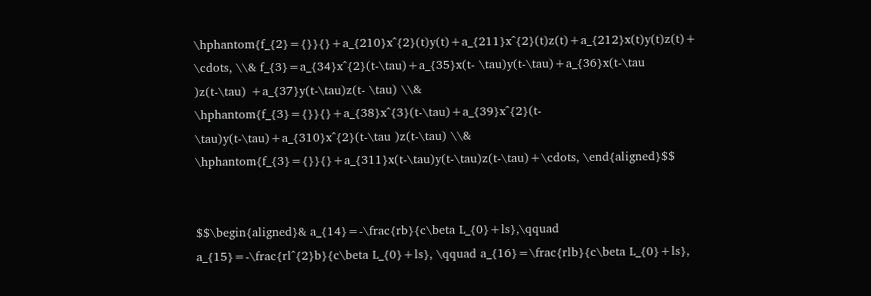\hphantom{f_{2}={}}{}+a_{210}x^{2}(t)y(t)+a_{211}x^{2}(t)z(t)+a_{212}x(t)y(t)z(t)+ \cdots, \\& f_{3}=a_{34}x^{2}(t-\tau)+a_{35}x(t- \tau)y(t-\tau)+a_{36}x(t-\tau )z(t-\tau) +a_{37}y(t-\tau)z(t- \tau) \\& \hphantom{f_{3}={}}{}+a_{38}x^{3}(t-\tau)+a_{39}x^{2}(t- \tau)y(t-\tau)+a_{310}x^{2}(t-\tau )z(t-\tau) \\& \hphantom{f_{3}={}}{}+a_{311}x(t-\tau)y(t-\tau)z(t-\tau)+\cdots, \end{aligned}$$


$$\begin{aligned}& a_{14}=-\frac{rb}{c\beta L_{0}+ls},\qquad a_{15}=-\frac{rl^{2}b}{c\beta L_{0}+ls}, \qquad a_{16}=\frac{rlb}{c\beta L_{0}+ls},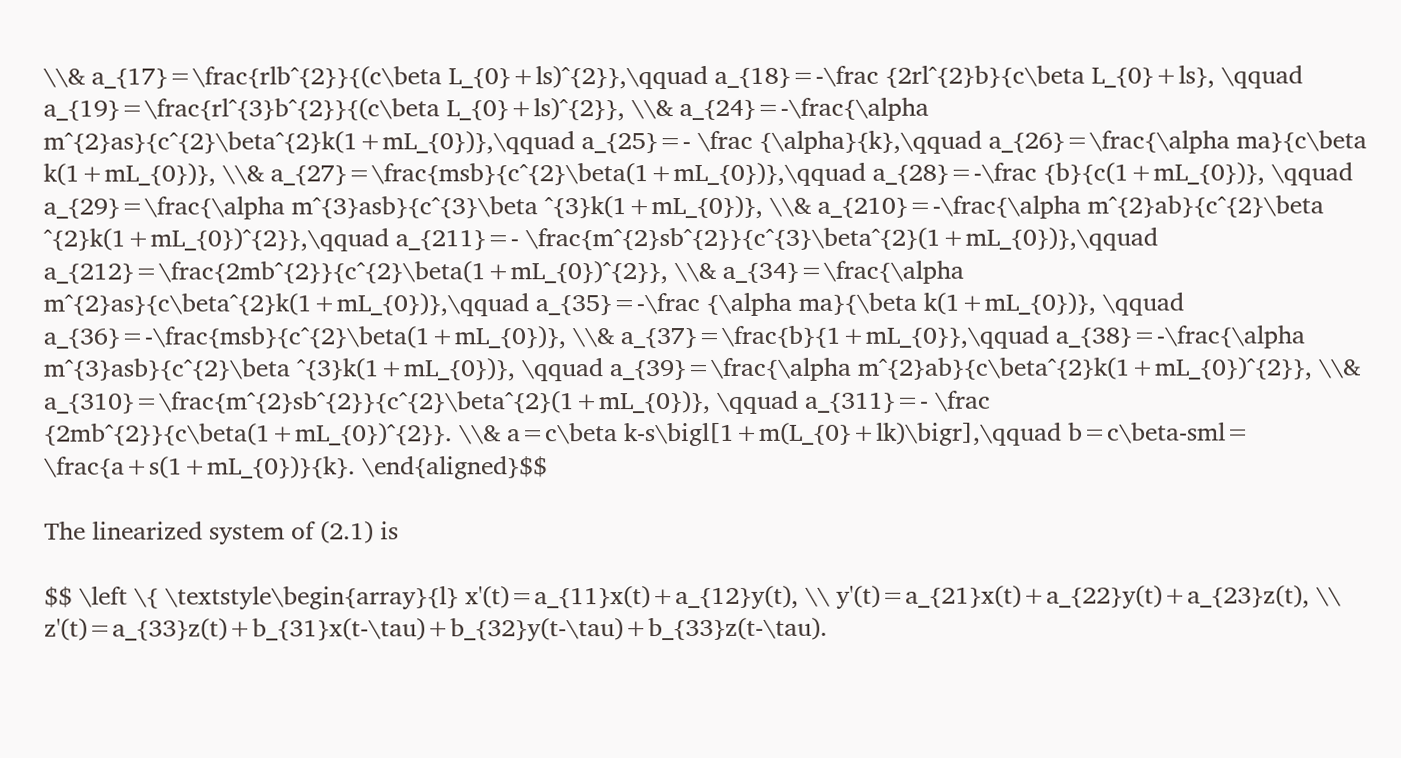\\& a_{17}=\frac{rlb^{2}}{(c\beta L_{0}+ls)^{2}},\qquad a_{18}=-\frac {2rl^{2}b}{c\beta L_{0}+ls}, \qquad a_{19}=\frac{rl^{3}b^{2}}{(c\beta L_{0}+ls)^{2}}, \\& a_{24}=-\frac{\alpha m^{2}as}{c^{2}\beta^{2}k(1+mL_{0})},\qquad a_{25}=- \frac {\alpha}{k},\qquad a_{26}=\frac{\alpha ma}{c\beta k(1+mL_{0})}, \\& a_{27}=\frac{msb}{c^{2}\beta(1+mL_{0})},\qquad a_{28}=-\frac {b}{c(1+mL_{0})}, \qquad a_{29}=\frac{\alpha m^{3}asb}{c^{3}\beta ^{3}k(1+mL_{0})}, \\& a_{210}=-\frac{\alpha m^{2}ab}{c^{2}\beta ^{2}k(1+mL_{0})^{2}},\qquad a_{211}=- \frac{m^{2}sb^{2}}{c^{3}\beta^{2}(1+mL_{0})},\qquad a_{212}=\frac{2mb^{2}}{c^{2}\beta(1+mL_{0})^{2}}, \\& a_{34}=\frac{\alpha m^{2}as}{c\beta^{2}k(1+mL_{0})},\qquad a_{35}=-\frac {\alpha ma}{\beta k(1+mL_{0})}, \qquad a_{36}=-\frac{msb}{c^{2}\beta(1+mL_{0})}, \\& a_{37}=\frac{b}{1+mL_{0}},\qquad a_{38}=-\frac{\alpha m^{3}asb}{c^{2}\beta ^{3}k(1+mL_{0})}, \qquad a_{39}=\frac{\alpha m^{2}ab}{c\beta^{2}k(1+mL_{0})^{2}}, \\& a_{310}=\frac{m^{2}sb^{2}}{c^{2}\beta^{2}(1+mL_{0})}, \qquad a_{311}=- \frac {2mb^{2}}{c\beta(1+mL_{0})^{2}}. \\& a=c\beta k-s\bigl[1+m(L_{0}+lk)\bigr],\qquad b=c\beta-sml= \frac{a+s(1+mL_{0})}{k}. \end{aligned}$$

The linearized system of (2.1) is

$$ \left \{ \textstyle\begin{array}{l} x'(t)=a_{11}x(t)+a_{12}y(t), \\ y'(t)=a_{21}x(t)+a_{22}y(t)+a_{23}z(t), \\ z'(t)=a_{33}z(t)+b_{31}x(t-\tau)+b_{32}y(t-\tau)+b_{33}z(t-\tau).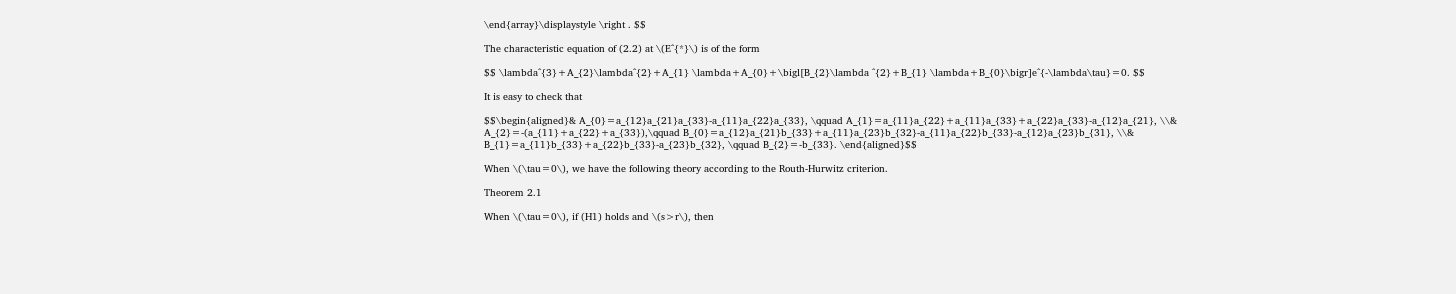\end{array}\displaystyle \right . $$

The characteristic equation of (2.2) at \(E^{*}\) is of the form

$$ \lambda^{3}+A_{2}\lambda^{2}+A_{1} \lambda+A_{0}+\bigl[B_{2}\lambda ^{2}+B_{1} \lambda+B_{0}\bigr]e^{-\lambda\tau}=0. $$

It is easy to check that

$$\begin{aligned}& A_{0}=a_{12}a_{21}a_{33}-a_{11}a_{22}a_{33}, \qquad A_{1}=a_{11}a_{22}+a_{11}a_{33}+a_{22}a_{33}-a_{12}a_{21}, \\& A_{2}=-(a_{11}+a_{22}+a_{33}),\qquad B_{0}=a_{12}a_{21}b_{33}+a_{11}a_{23}b_{32}-a_{11}a_{22}b_{33}-a_{12}a_{23}b_{31}, \\& B_{1}=a_{11}b_{33}+a_{22}b_{33}-a_{23}b_{32}, \qquad B_{2}=-b_{33}. \end{aligned}$$

When \(\tau=0\), we have the following theory according to the Routh-Hurwitz criterion.

Theorem 2.1

When \(\tau=0\), if (H1) holds and \(s>r\), then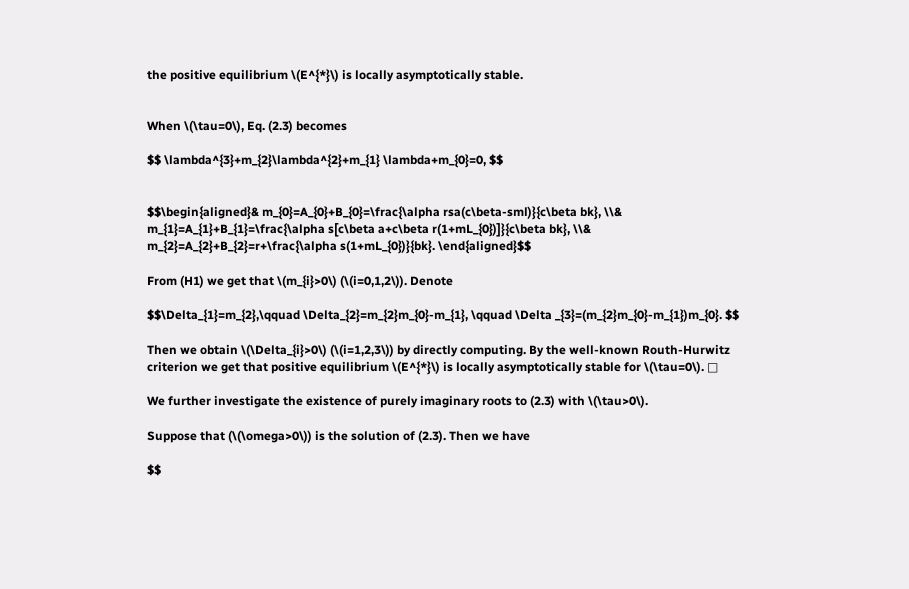the positive equilibrium \(E^{*}\) is locally asymptotically stable.


When \(\tau=0\), Eq. (2.3) becomes

$$ \lambda^{3}+m_{2}\lambda^{2}+m_{1} \lambda+m_{0}=0, $$


$$\begin{aligned}& m_{0}=A_{0}+B_{0}=\frac{\alpha rsa(c\beta-sml)}{c\beta bk}, \\& m_{1}=A_{1}+B_{1}=\frac{\alpha s[c\beta a+c\beta r(1+mL_{0})]}{c\beta bk}, \\& m_{2}=A_{2}+B_{2}=r+\frac{\alpha s(1+mL_{0})}{bk}. \end{aligned}$$

From (H1) we get that \(m_{i}>0\) (\(i=0,1,2\)). Denote

$$\Delta_{1}=m_{2},\qquad \Delta_{2}=m_{2}m_{0}-m_{1}, \qquad \Delta _{3}=(m_{2}m_{0}-m_{1})m_{0}. $$

Then we obtain \(\Delta_{i}>0\) (\(i=1,2,3\)) by directly computing. By the well-known Routh-Hurwitz criterion we get that positive equilibrium \(E^{*}\) is locally asymptotically stable for \(\tau=0\). □

We further investigate the existence of purely imaginary roots to (2.3) with \(\tau>0\).

Suppose that (\(\omega>0\)) is the solution of (2.3). Then we have

$$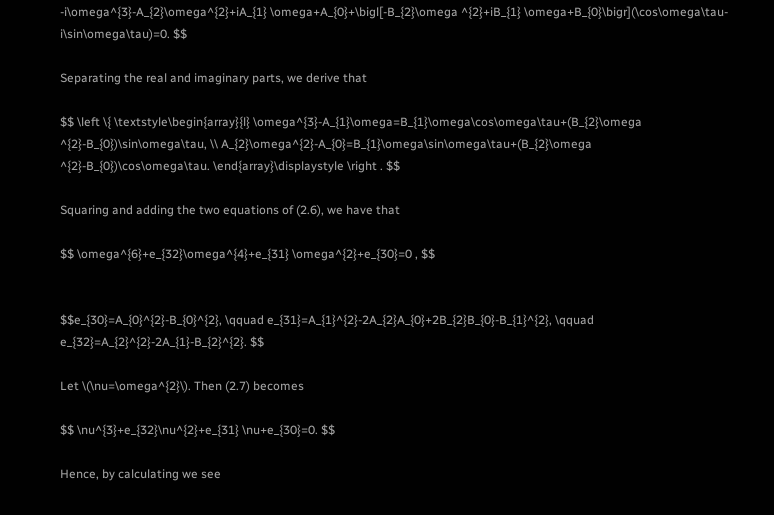-i\omega^{3}-A_{2}\omega^{2}+iA_{1} \omega+A_{0}+\bigl[-B_{2}\omega ^{2}+iB_{1} \omega+B_{0}\bigr](\cos\omega\tau-i\sin\omega\tau)=0. $$

Separating the real and imaginary parts, we derive that

$$ \left \{ \textstyle\begin{array}{l} \omega^{3}-A_{1}\omega=B_{1}\omega\cos\omega\tau+(B_{2}\omega ^{2}-B_{0})\sin\omega\tau, \\ A_{2}\omega^{2}-A_{0}=B_{1}\omega\sin\omega\tau+(B_{2}\omega ^{2}-B_{0})\cos\omega\tau. \end{array}\displaystyle \right . $$

Squaring and adding the two equations of (2.6), we have that

$$ \omega^{6}+e_{32}\omega^{4}+e_{31} \omega^{2}+e_{30}=0 , $$


$$e_{30}=A_{0}^{2}-B_{0}^{2}, \qquad e_{31}=A_{1}^{2}-2A_{2}A_{0}+2B_{2}B_{0}-B_{1}^{2}, \qquad e_{32}=A_{2}^{2}-2A_{1}-B_{2}^{2}. $$

Let \(\nu=\omega^{2}\). Then (2.7) becomes

$$ \nu^{3}+e_{32}\nu^{2}+e_{31} \nu+e_{30}=0. $$

Hence, by calculating we see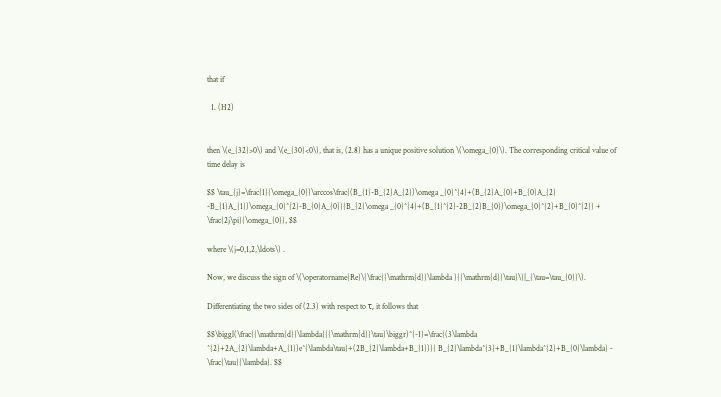that if

  1. (H2)


then \(e_{32}>0\) and \(e_{30}<0\), that is, (2.8) has a unique positive solution \(\omega_{0}\). The corresponding critical value of time delay is

$$ \tau_{j}=\frac{1}{\omega_{0}}\arccos\frac{(B_{1}-B_{2}A_{2})\omega _{0}^{4}+(B_{2}A_{0}+B_{0}A_{2} -B_{1}A_{1})\omega_{0}^{2}-B_{0}A_{0}}{B_{2}\omega _{0}^{4}+(B_{1}^{2}-2B_{2}B_{0})\omega_{0}^{2}+B_{0}^{2}} + \frac{2j\pi}{\omega_{0}}, $$

where \(j=0,1,2,\ldots\) .

Now, we discuss the sign of \(\operatorname{Re}\{\frac{{\mathrm{d}}\lambda }{{\mathrm{d}}\tau}\}|_{\tau=\tau_{0}}\).

Differentiating the two sides of (2.3) with respect to τ, it follows that

$$\biggl(\frac{{\mathrm{d}}\lambda}{{\mathrm{d}}\tau}\biggr)^{-1}=\frac{(3\lambda ^{2}+2A_{2}\lambda+A_{1})e^{\lambda\tau}+(2B_{2}\lambda+B_{1})}{ B_{2}\lambda^{3}+B_{1}\lambda^{2}+B_{0}\lambda} - \frac{\tau}{\lambda}. $$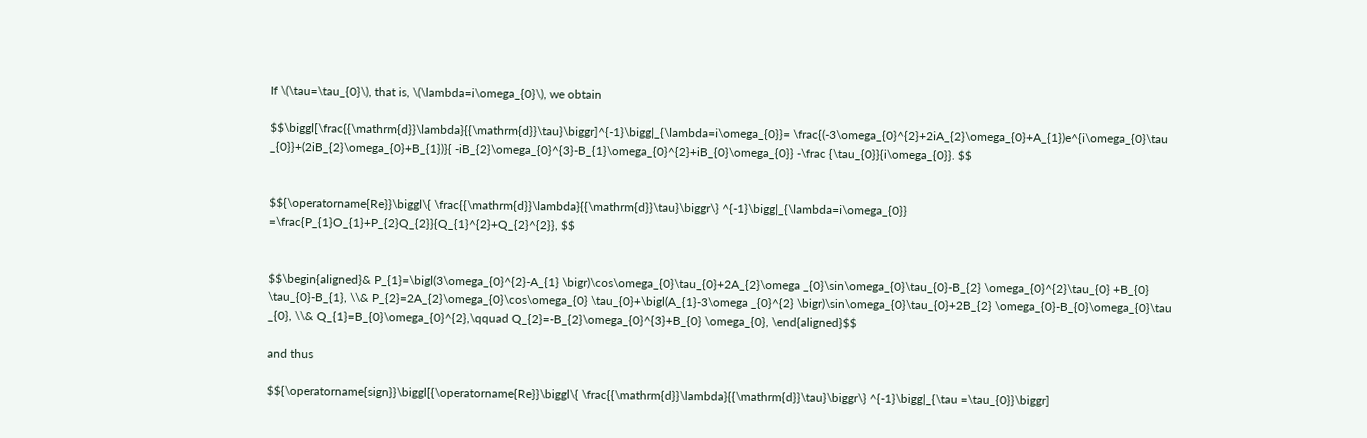If \(\tau=\tau_{0}\), that is, \(\lambda=i\omega_{0}\), we obtain

$$\biggl[\frac{{\mathrm{d}}\lambda}{{\mathrm{d}}\tau}\biggr]^{-1}\bigg|_{\lambda=i\omega_{0}}= \frac{(-3\omega_{0}^{2}+2iA_{2}\omega_{0}+A_{1})e^{i\omega_{0}\tau _{0}}+(2iB_{2}\omega_{0}+B_{1})}{ -iB_{2}\omega_{0}^{3}-B_{1}\omega_{0}^{2}+iB_{0}\omega_{0}} -\frac {\tau_{0}}{i\omega_{0}}. $$


$${\operatorname{Re}}\biggl\{ \frac{{\mathrm{d}}\lambda}{{\mathrm{d}}\tau}\biggr\} ^{-1}\bigg|_{\lambda=i\omega_{0}} =\frac{P_{1}O_{1}+P_{2}Q_{2}}{Q_{1}^{2}+Q_{2}^{2}}, $$


$$\begin{aligned}& P_{1}=\bigl(3\omega_{0}^{2}-A_{1} \bigr)\cos\omega_{0}\tau_{0}+2A_{2}\omega _{0}\sin\omega_{0}\tau_{0}-B_{2} \omega_{0}^{2}\tau_{0} +B_{0} \tau_{0}-B_{1}, \\& P_{2}=2A_{2}\omega_{0}\cos\omega_{0} \tau_{0}+\bigl(A_{1}-3\omega _{0}^{2} \bigr)\sin\omega_{0}\tau_{0}+2B_{2} \omega_{0}-B_{0}\omega_{0}\tau _{0}, \\& Q_{1}=B_{0}\omega_{0}^{2},\qquad Q_{2}=-B_{2}\omega_{0}^{3}+B_{0} \omega_{0}, \end{aligned}$$

and thus

$${\operatorname{sign}}\biggl[{\operatorname{Re}}\biggl\{ \frac{{\mathrm{d}}\lambda}{{\mathrm{d}}\tau}\biggr\} ^{-1}\bigg|_{\tau =\tau_{0}}\biggr]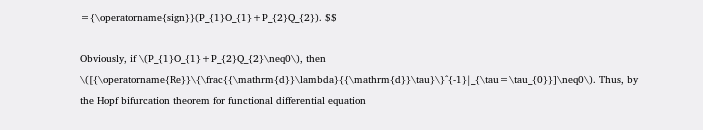={\operatorname{sign}}(P_{1}O_{1}+P_{2}Q_{2}). $$

Obviously, if \(P_{1}O_{1}+P_{2}Q_{2}\neq0\), then \([{\operatorname{Re}}\{\frac{{\mathrm{d}}\lambda}{{\mathrm{d}}\tau}\}^{-1}|_{\tau=\tau_{0}}]\neq0\). Thus, by the Hopf bifurcation theorem for functional differential equation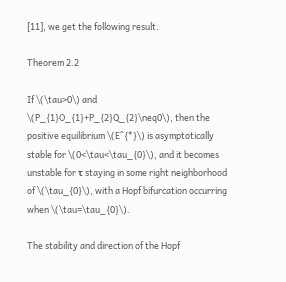[11], we get the following result.

Theorem 2.2

If \(\tau>0\) and \(P_{1}O_{1}+P_{2}Q_{2}\neq0\), then the positive equilibrium \(E^{*}\) is asymptotically stable for \(0<\tau<\tau_{0}\), and it becomes unstable for τ staying in some right neighborhood of \(\tau_{0}\), with a Hopf bifurcation occurring when \(\tau=\tau_{0}\).

The stability and direction of the Hopf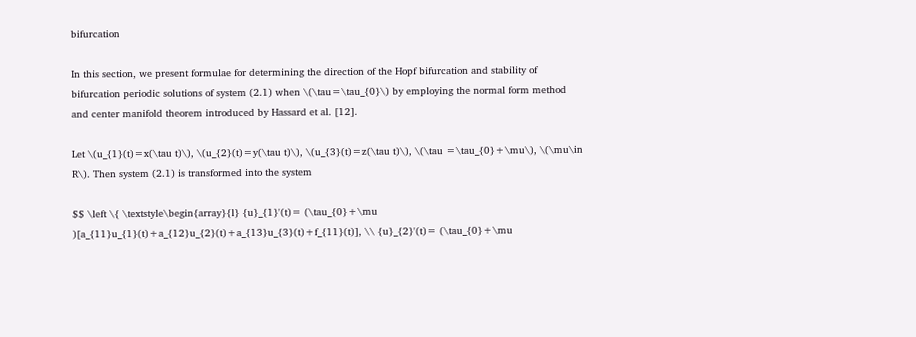bifurcation

In this section, we present formulae for determining the direction of the Hopf bifurcation and stability of bifurcation periodic solutions of system (2.1) when \(\tau=\tau_{0}\) by employing the normal form method and center manifold theorem introduced by Hassard et al. [12].

Let \(u_{1}(t)=x(\tau t)\), \(u_{2}(t)=y(\tau t)\), \(u_{3}(t)=z(\tau t)\), \(\tau =\tau_{0}+\mu\), \(\mu\in R\). Then system (2.1) is transformed into the system

$$ \left \{ \textstyle\begin{array}{l} {u}_{1}'(t)= (\tau_{0}+\mu )[a_{11}u_{1}(t)+a_{12}u_{2}(t)+a_{13}u_{3}(t)+f_{11}(t)], \\ {u}_{2}'(t)= (\tau_{0}+\mu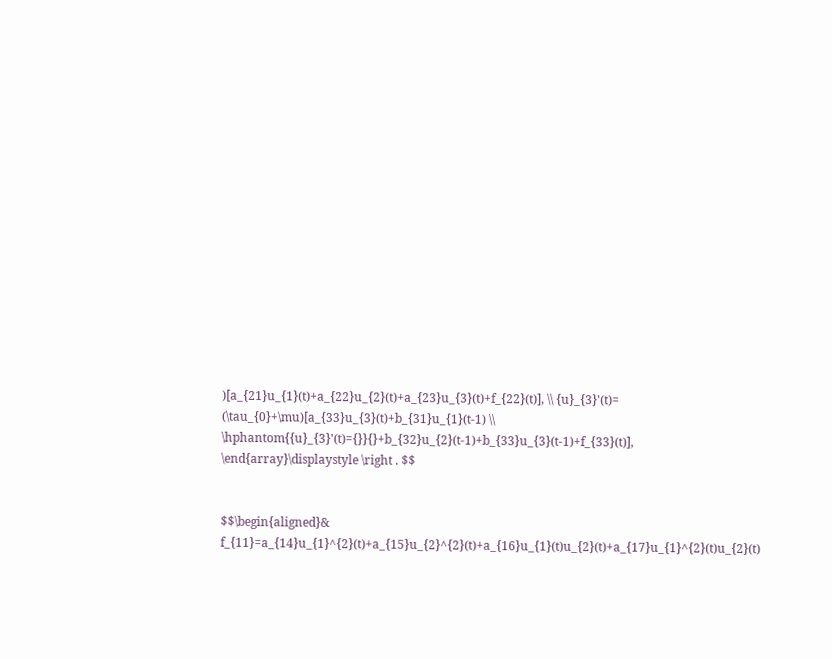)[a_{21}u_{1}(t)+a_{22}u_{2}(t)+a_{23}u_{3}(t)+f_{22}(t)], \\ {u}_{3}'(t)= (\tau_{0}+\mu)[a_{33}u_{3}(t)+b_{31}u_{1}(t-1) \\ \hphantom{{u}_{3}'(t)={}}{}+b_{32}u_{2}(t-1)+b_{33}u_{3}(t-1)+f_{33}(t)], \end{array}\displaystyle \right . $$


$$\begin{aligned}& f_{11}=a_{14}u_{1}^{2}(t)+a_{15}u_{2}^{2}(t)+a_{16}u_{1}(t)u_{2}(t)+a_{17}u_{1}^{2}(t)u_{2}(t)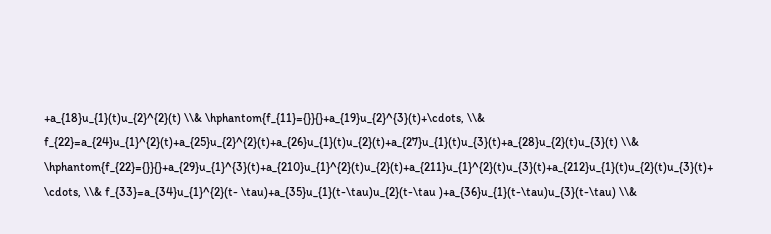+a_{18}u_{1}(t)u_{2}^{2}(t) \\& \hphantom{f_{11}={}}{}+a_{19}u_{2}^{3}(t)+\cdots, \\& f_{22}=a_{24}u_{1}^{2}(t)+a_{25}u_{2}^{2}(t)+a_{26}u_{1}(t)u_{2}(t)+a_{27}u_{1}(t)u_{3}(t)+a_{28}u_{2}(t)u_{3}(t) \\& \hphantom{f_{22}={}}{}+a_{29}u_{1}^{3}(t)+a_{210}u_{1}^{2}(t)u_{2}(t)+a_{211}u_{1}^{2}(t)u_{3}(t)+a_{212}u_{1}(t)u_{2}(t)u_{3}(t)+ \cdots, \\& f_{33}=a_{34}u_{1}^{2}(t- \tau)+a_{35}u_{1}(t-\tau)u_{2}(t-\tau )+a_{36}u_{1}(t-\tau)u_{3}(t-\tau) \\&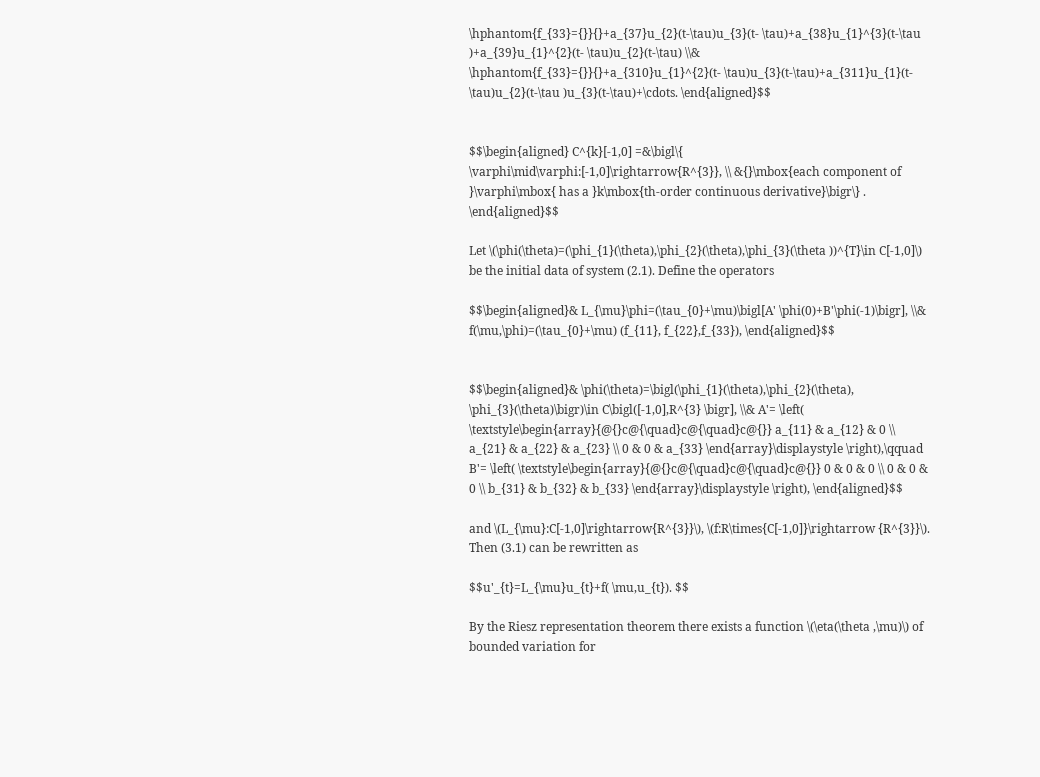\hphantom{f_{33}={}}{}+a_{37}u_{2}(t-\tau)u_{3}(t- \tau)+a_{38}u_{1}^{3}(t-\tau )+a_{39}u_{1}^{2}(t- \tau)u_{2}(t-\tau) \\& \hphantom{f_{33}={}}{}+a_{310}u_{1}^{2}(t- \tau)u_{3}(t-\tau)+a_{311}u_{1}(t- \tau)u_{2}(t-\tau )u_{3}(t-\tau)+\cdots. \end{aligned}$$


$$\begin{aligned} C^{k}[-1,0] =&\bigl\{ \varphi\mid\varphi:[-1,0]\rightarrow{R^{3}}, \\ &{}\mbox{each component of }\varphi\mbox{ has a }k\mbox{th-order continuous derivative}\bigr\} . \end{aligned}$$

Let \(\phi(\theta)=(\phi_{1}(\theta),\phi_{2}(\theta),\phi_{3}(\theta ))^{T}\in C[-1,0]\) be the initial data of system (2.1). Define the operators

$$\begin{aligned}& L_{\mu}\phi=(\tau_{0}+\mu)\bigl[A' \phi(0)+B'\phi(-1)\bigr], \\& f(\mu,\phi)=(\tau_{0}+\mu) (f_{11}, f_{22},f_{33}), \end{aligned}$$


$$\begin{aligned}& \phi(\theta)=\bigl(\phi_{1}(\theta),\phi_{2}(\theta), \phi_{3}(\theta)\bigr)\in C\bigl([-1,0],R^{3} \bigr], \\& A'= \left( \textstyle\begin{array}{@{}c@{\quad}c@{\quad}c@{}} a_{11} & a_{12} & 0 \\ a_{21} & a_{22} & a_{23} \\ 0 & 0 & a_{33} \end{array}\displaystyle \right),\qquad B'= \left( \textstyle\begin{array}{@{}c@{\quad}c@{\quad}c@{}} 0 & 0 & 0 \\ 0 & 0 & 0 \\ b_{31} & b_{32} & b_{33} \end{array}\displaystyle \right), \end{aligned}$$

and \(L_{\mu}:C[-1,0]\rightarrow{R^{3}}\), \(f:R\times{C[-1,0]}\rightarrow {R^{3}}\). Then (3.1) can be rewritten as

$$u'_{t}=L_{\mu}u_{t}+f( \mu,u_{t}). $$

By the Riesz representation theorem there exists a function \(\eta(\theta ,\mu)\) of bounded variation for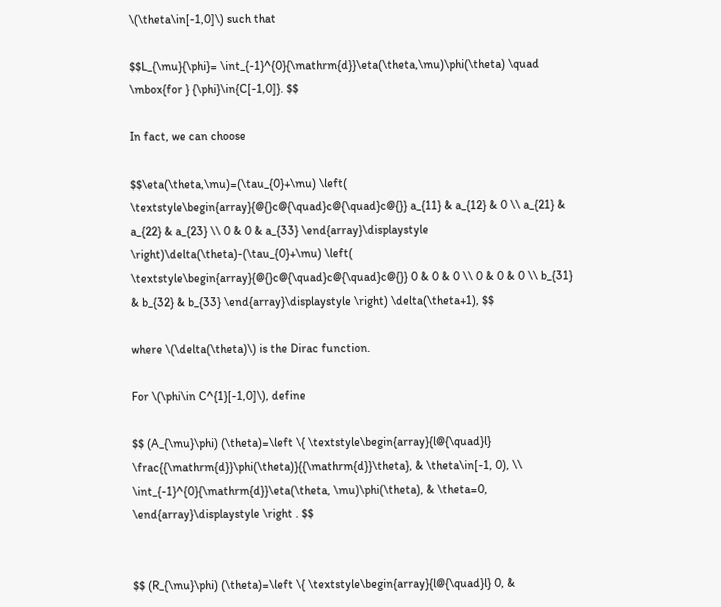\(\theta\in[-1,0]\) such that

$$L_{\mu}{\phi}= \int_{-1}^{0}{\mathrm{d}}\eta(\theta,\mu)\phi(\theta) \quad \mbox{for } {\phi}\in{C[-1,0]}. $$

In fact, we can choose

$$\eta(\theta,\mu)=(\tau_{0}+\mu) \left( \textstyle\begin{array}{@{}c@{\quad}c@{\quad}c@{}} a_{11} & a_{12} & 0 \\ a_{21} & a_{22} & a_{23} \\ 0 & 0 & a_{33} \end{array}\displaystyle \right)\delta(\theta)-(\tau_{0}+\mu) \left( \textstyle\begin{array}{@{}c@{\quad}c@{\quad}c@{}} 0 & 0 & 0 \\ 0 & 0 & 0 \\ b_{31} & b_{32} & b_{33} \end{array}\displaystyle \right) \delta(\theta+1), $$

where \(\delta(\theta)\) is the Dirac function.

For \(\phi\in C^{1}[-1,0]\), define

$$ (A_{\mu}\phi) (\theta)=\left \{ \textstyle\begin{array}{l@{\quad}l} \frac{{\mathrm{d}}\phi(\theta)}{{\mathrm{d}}\theta}, & \theta\in[-1, 0), \\ \int_{-1}^{0}{\mathrm{d}}\eta(\theta, \mu)\phi(\theta), & \theta=0, \end{array}\displaystyle \right . $$


$$ (R_{\mu}\phi) (\theta)=\left \{ \textstyle\begin{array}{l@{\quad}l} 0, &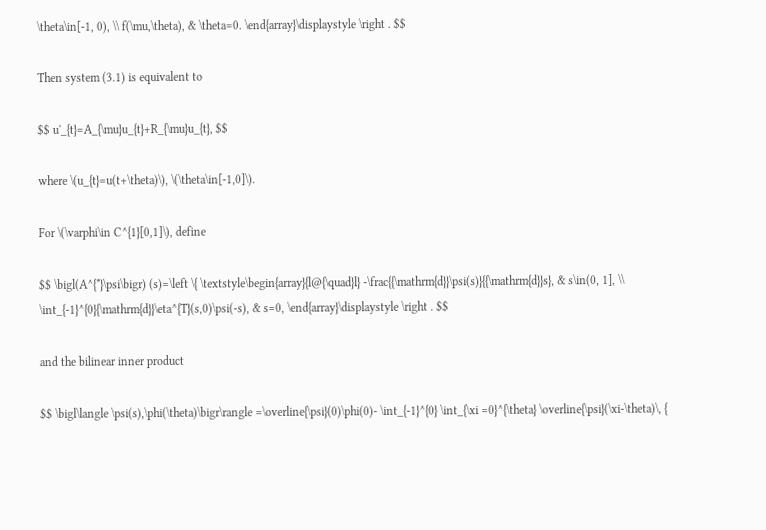\theta\in[-1, 0), \\ f(\mu,\theta), & \theta=0. \end{array}\displaystyle \right . $$

Then system (3.1) is equivalent to

$$ u'_{t}=A_{\mu}u_{t}+R_{\mu}u_{t}, $$

where \(u_{t}=u(t+\theta)\), \(\theta\in[-1,0]\).

For \(\varphi\in C^{1}[0,1]\), define

$$ \bigl(A^{*}\psi\bigr) (s)=\left \{ \textstyle\begin{array}{l@{\quad}l} -\frac{{\mathrm{d}}\psi(s)}{{\mathrm{d}}s}, & s\in(0, 1], \\ \int_{-1}^{0}{\mathrm{d}}\eta^{T}(s,0)\psi(-s), & s=0, \end{array}\displaystyle \right . $$

and the bilinear inner product

$$ \bigl\langle \psi(s),\phi(\theta)\bigr\rangle =\overline{\psi}(0)\phi(0)- \int_{-1}^{0} \int_{\xi =0}^{\theta} \overline{\psi}(\xi-\theta)\, {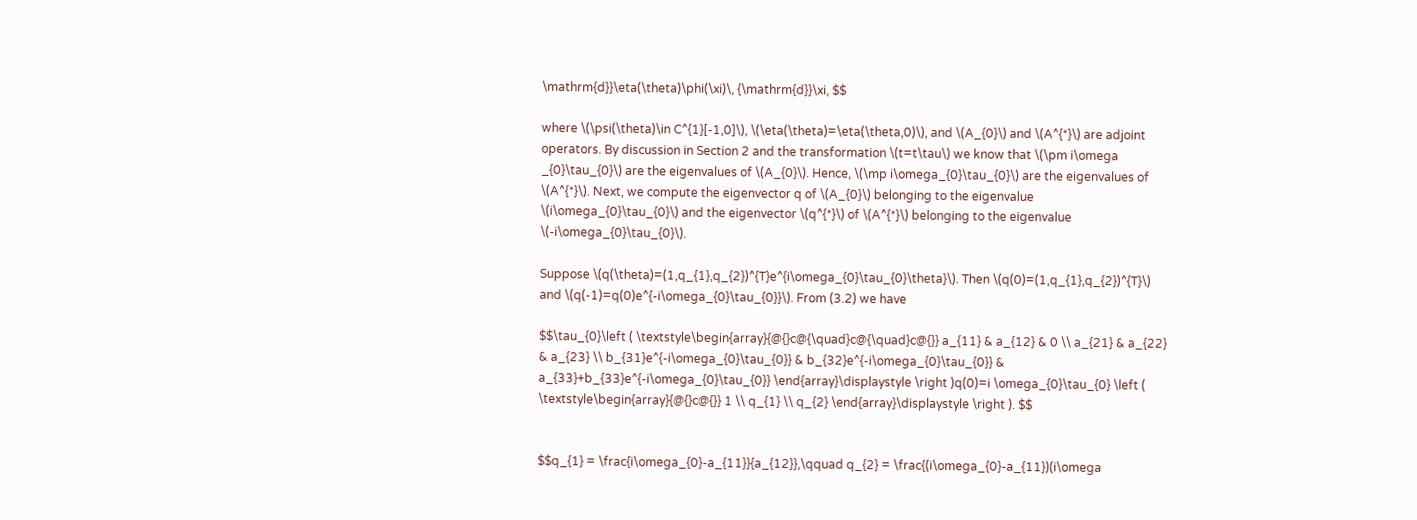\mathrm{d}}\eta(\theta)\phi(\xi)\, {\mathrm{d}}\xi, $$

where \(\psi(\theta)\in C^{1}[-1,0]\), \(\eta(\theta)=\eta(\theta,0)\), and \(A_{0}\) and \(A^{*}\) are adjoint operators. By discussion in Section 2 and the transformation \(t=t\tau\) we know that \(\pm i\omega _{0}\tau_{0}\) are the eigenvalues of \(A_{0}\). Hence, \(\mp i\omega_{0}\tau_{0}\) are the eigenvalues of \(A^{*}\). Next, we compute the eigenvector q of \(A_{0}\) belonging to the eigenvalue \(i\omega_{0}\tau_{0}\) and the eigenvector \(q^{*}\) of \(A^{*}\) belonging to the eigenvalue \(-i\omega_{0}\tau_{0}\).

Suppose \(q(\theta)=(1,q_{1},q_{2})^{T}e^{i\omega_{0}\tau_{0}\theta}\). Then \(q(0)=(1,q_{1},q_{2})^{T}\) and \(q(-1)=q(0)e^{-i\omega_{0}\tau_{0}}\). From (3.2) we have

$$\tau_{0}\left ( \textstyle\begin{array}{@{}c@{\quad}c@{\quad}c@{}} a_{11} & a_{12} & 0 \\ a_{21} & a_{22} & a_{23} \\ b_{31}e^{-i\omega_{0}\tau_{0}} & b_{32}e^{-i\omega_{0}\tau_{0}} & a_{33}+b_{33}e^{-i\omega_{0}\tau_{0}} \end{array}\displaystyle \right )q(0)=i \omega_{0}\tau_{0} \left ( \textstyle\begin{array}{@{}c@{}} 1 \\ q_{1} \\ q_{2} \end{array}\displaystyle \right ). $$


$$q_{1} = \frac{i\omega_{0}-a_{11}}{a_{12}},\qquad q_{2} = \frac{(i\omega_{0}-a_{11})(i\omega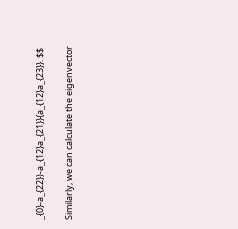_{0}-a_{22})-a_{12}a_{21}}{a_{12}a_{23}}. $$

Similarly, we can calculate the eigenvector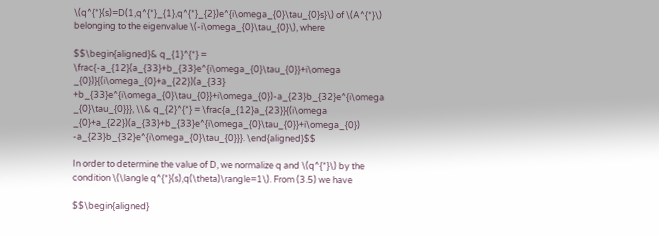\(q^{*}(s)=D(1,q^{*}_{1},q^{*}_{2})e^{i\omega_{0}\tau_{0}s}\) of \(A^{*}\) belonging to the eigenvalue \(-i\omega_{0}\tau_{0}\), where

$$\begin{aligned}& q_{1}^{*} = \frac{-a_{12}(a_{33}+b_{33}e^{i\omega_{0}\tau_{0}}+i\omega _{0})}{(i\omega_{0}+a_{22})(a_{33} +b_{33}e^{i\omega_{0}\tau_{0}}+i\omega_{0})-a_{23}b_{32}e^{i\omega _{0}\tau_{0}}}, \\& q_{2}^{*} = \frac{a_{12}a_{23}}{(i\omega _{0}+a_{22})(a_{33}+b_{33}e^{i\omega_{0}\tau_{0}}+i\omega_{0}) -a_{23}b_{32}e^{i\omega_{0}\tau_{0}}}. \end{aligned}$$

In order to determine the value of D, we normalize q and \(q^{*}\) by the condition \(\langle q^{*}(s),q(\theta)\rangle=1\). From (3.5) we have

$$\begin{aligned}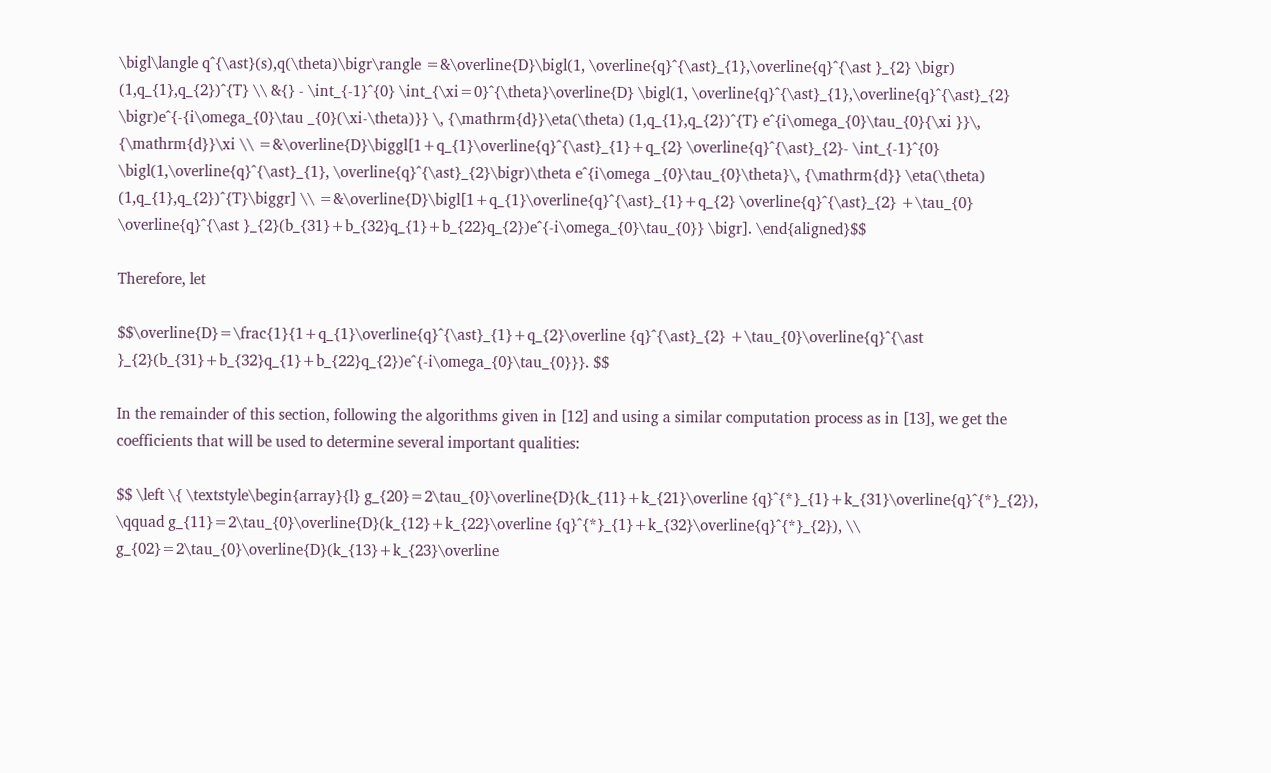\bigl\langle q^{\ast}(s),q(\theta)\bigr\rangle =&\overline{D}\bigl(1, \overline{q}^{\ast}_{1},\overline{q}^{\ast }_{2} \bigr) (1,q_{1},q_{2})^{T} \\ &{} - \int_{-1}^{0} \int_{\xi=0}^{\theta}\overline{D} \bigl(1, \overline{q}^{\ast}_{1},\overline{q}^{\ast}_{2} \bigr)e^{-{i\omega_{0}\tau _{0}(\xi-\theta)}} \, {\mathrm{d}}\eta(\theta) (1,q_{1},q_{2})^{T} e^{i\omega_{0}\tau_{0}{\xi }}\, {\mathrm{d}}\xi \\ =&\overline{D}\biggl[1+q_{1}\overline{q}^{\ast}_{1}+q_{2} \overline{q}^{\ast}_{2}- \int_{-1}^{0} \bigl(1,\overline{q}^{\ast}_{1}, \overline{q}^{\ast}_{2}\bigr)\theta e^{i\omega _{0}\tau_{0}\theta}\, {\mathrm{d}} \eta(\theta) (1,q_{1},q_{2})^{T}\biggr] \\ =&\overline{D}\bigl[1+q_{1}\overline{q}^{\ast}_{1}+q_{2} \overline{q}^{\ast}_{2} +\tau_{0} \overline{q}^{\ast }_{2}(b_{31}+b_{32}q_{1}+b_{22}q_{2})e^{-i\omega_{0}\tau_{0}} \bigr]. \end{aligned}$$

Therefore, let

$$\overline{D}=\frac{1}{1+q_{1}\overline{q}^{\ast}_{1}+q_{2}\overline {q}^{\ast}_{2} +\tau_{0}\overline{q}^{\ast }_{2}(b_{31}+b_{32}q_{1}+b_{22}q_{2})e^{-i\omega_{0}\tau_{0}}}. $$

In the remainder of this section, following the algorithms given in [12] and using a similar computation process as in [13], we get the coefficients that will be used to determine several important qualities:

$$ \left \{ \textstyle\begin{array}{l} g_{20}=2\tau_{0}\overline{D}(k_{11}+k_{21}\overline {q}^{*}_{1}+k_{31}\overline{q}^{*}_{2}), \qquad g_{11}=2\tau_{0}\overline{D}(k_{12}+k_{22}\overline {q}^{*}_{1}+k_{32}\overline{q}^{*}_{2}), \\ g_{02}=2\tau_{0}\overline{D}(k_{13}+k_{23}\overline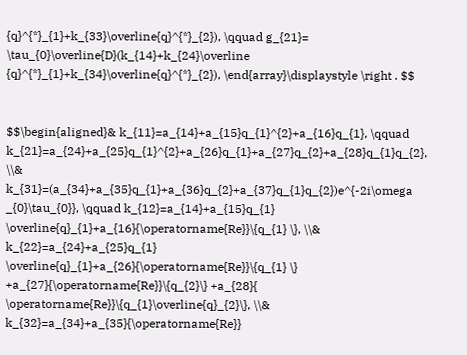{q}^{*}_{1}+k_{33}\overline{q}^{*}_{2}), \qquad g_{21}= \tau_{0}\overline{D}(k_{14}+k_{24}\overline {q}^{*}_{1}+k_{34}\overline{q}^{*}_{2}), \end{array}\displaystyle \right . $$


$$\begin{aligned}& k_{11}=a_{14}+a_{15}q_{1}^{2}+a_{16}q_{1}, \qquad k_{21}=a_{24}+a_{25}q_{1}^{2}+a_{26}q_{1}+a_{27}q_{2}+a_{28}q_{1}q_{2}, \\& k_{31}=(a_{34}+a_{35}q_{1}+a_{36}q_{2}+a_{37}q_{1}q_{2})e^{-2i\omega _{0}\tau_{0}}, \qquad k_{12}=a_{14}+a_{15}q_{1} \overline{q}_{1}+a_{16}{\operatorname{Re}}\{q_{1} \}, \\& k_{22}=a_{24}+a_{25}q_{1} \overline{q}_{1}+a_{26}{\operatorname{Re}}\{q_{1} \} +a_{27}{\operatorname{Re}}\{q_{2}\} +a_{28}{ \operatorname{Re}}\{q_{1}\overline{q}_{2}\}, \\& k_{32}=a_{34}+a_{35}{\operatorname{Re}}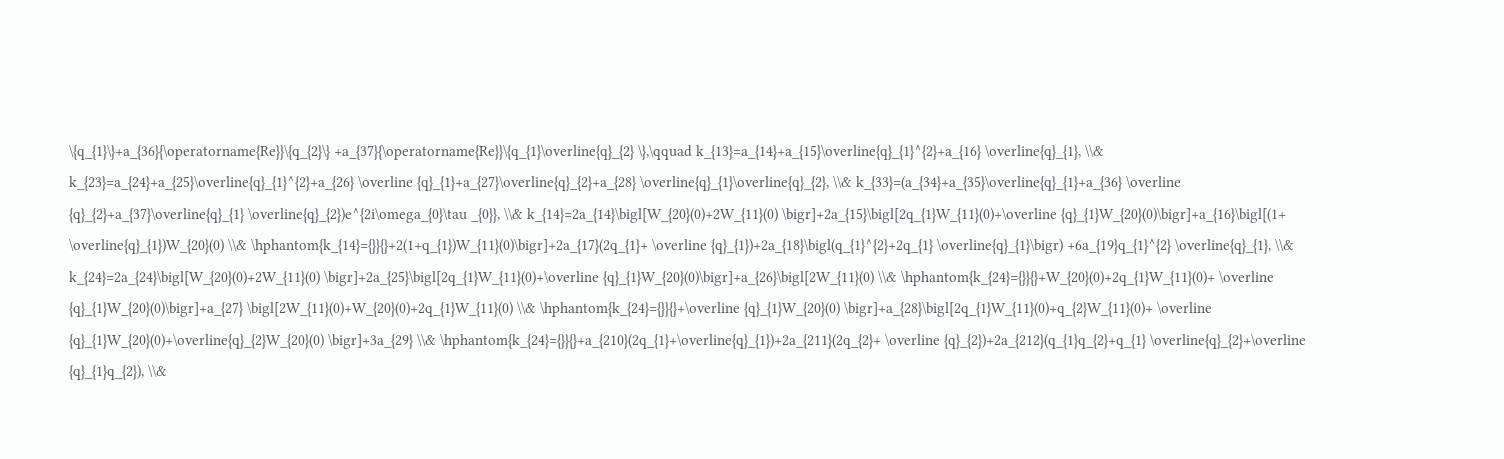\{q_{1}\}+a_{36}{\operatorname{Re}}\{q_{2}\} +a_{37}{\operatorname{Re}}\{q_{1}\overline{q}_{2} \},\qquad k_{13}=a_{14}+a_{15}\overline{q}_{1}^{2}+a_{16} \overline{q}_{1}, \\& k_{23}=a_{24}+a_{25}\overline{q}_{1}^{2}+a_{26} \overline {q}_{1}+a_{27}\overline{q}_{2}+a_{28} \overline{q}_{1}\overline{q}_{2}, \\& k_{33}=(a_{34}+a_{35}\overline{q}_{1}+a_{36} \overline {q}_{2}+a_{37}\overline{q}_{1} \overline{q}_{2})e^{2i\omega_{0}\tau _{0}}, \\& k_{14}=2a_{14}\bigl[W_{20}(0)+2W_{11}(0) \bigr]+2a_{15}\bigl[2q_{1}W_{11}(0)+\overline {q}_{1}W_{20}(0)\bigr]+a_{16}\bigl[(1+ \overline{q}_{1})W_{20}(0) \\& \hphantom{k_{14}={}}{}+2(1+q_{1})W_{11}(0)\bigr]+2a_{17}(2q_{1}+ \overline {q}_{1})+2a_{18}\bigl(q_{1}^{2}+2q_{1} \overline{q}_{1}\bigr) +6a_{19}q_{1}^{2} \overline{q}_{1}, \\& k_{24}=2a_{24}\bigl[W_{20}(0)+2W_{11}(0) \bigr]+2a_{25}\bigl[2q_{1}W_{11}(0)+\overline {q}_{1}W_{20}(0)\bigr]+a_{26}\bigl[2W_{11}(0) \\& \hphantom{k_{24}={}}{}+W_{20}(0)+2q_{1}W_{11}(0)+ \overline {q}_{1}W_{20}(0)\bigr]+a_{27} \bigl[2W_{11}(0)+W_{20}(0)+2q_{1}W_{11}(0) \\& \hphantom{k_{24}={}}{}+\overline {q}_{1}W_{20}(0) \bigr]+a_{28}\bigl[2q_{1}W_{11}(0)+q_{2}W_{11}(0)+ \overline {q}_{1}W_{20}(0)+\overline{q}_{2}W_{20}(0) \bigr]+3a_{29} \\& \hphantom{k_{24}={}}{}+a_{210}(2q_{1}+\overline{q}_{1})+2a_{211}(2q_{2}+ \overline {q}_{2})+2a_{212}(q_{1}q_{2}+q_{1} \overline{q}_{2}+\overline {q}_{1}q_{2}), \\&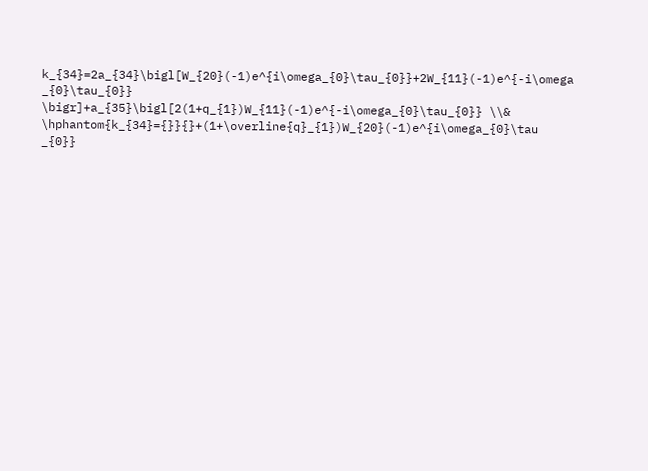k_{34}=2a_{34}\bigl[W_{20}(-1)e^{i\omega_{0}\tau_{0}}+2W_{11}(-1)e^{-i\omega _{0}\tau_{0}} \bigr]+a_{35}\bigl[2(1+q_{1})W_{11}(-1)e^{-i\omega_{0}\tau_{0}} \\& \hphantom{k_{34}={}}{}+(1+\overline{q}_{1})W_{20}(-1)e^{i\omega_{0}\tau _{0}}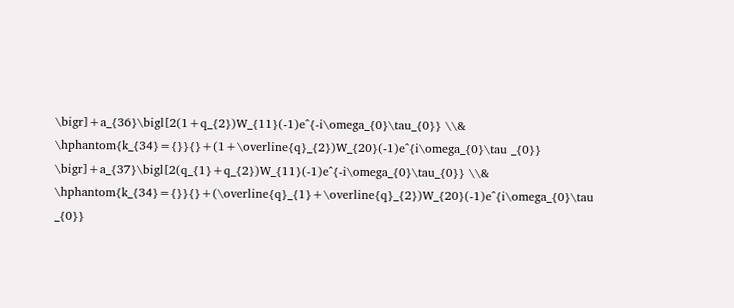\bigr]+a_{36}\bigl[2(1+q_{2})W_{11}(-1)e^{-i\omega_{0}\tau_{0}} \\& \hphantom{k_{34}={}}{}+(1+\overline{q}_{2})W_{20}(-1)e^{i\omega_{0}\tau _{0}} \bigr]+a_{37}\bigl[2(q_{1}+q_{2})W_{11}(-1)e^{-i\omega_{0}\tau_{0}} \\& \hphantom{k_{34}={}}{}+(\overline{q}_{1}+\overline{q}_{2})W_{20}(-1)e^{i\omega_{0}\tau _{0}}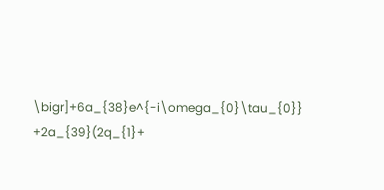\bigr]+6a_{38}e^{-i\omega_{0}\tau_{0}} +2a_{39}(2q_{1}+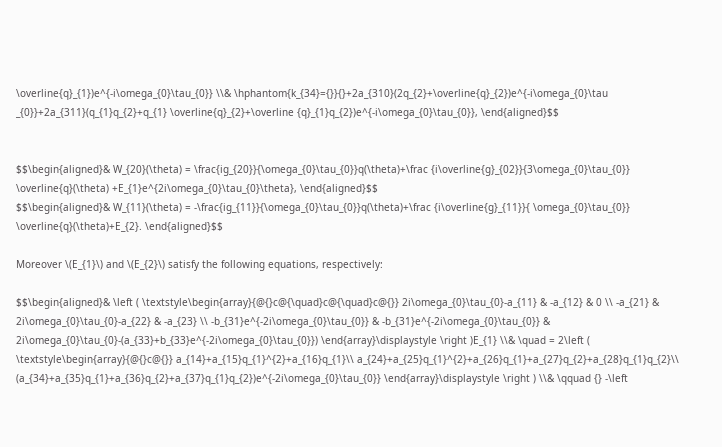\overline{q}_{1})e^{-i\omega_{0}\tau_{0}} \\& \hphantom{k_{34}={}}{}+2a_{310}(2q_{2}+\overline{q}_{2})e^{-i\omega_{0}\tau _{0}}+2a_{311}(q_{1}q_{2}+q_{1} \overline{q}_{2}+\overline {q}_{1}q_{2})e^{-i\omega_{0}\tau_{0}}, \end{aligned}$$


$$\begin{aligned}& W_{20}(\theta) = \frac{ig_{20}}{\omega_{0}\tau_{0}}q(\theta)+\frac {i\overline{g}_{02}}{3\omega_{0}\tau_{0}} \overline{q}(\theta) +E_{1}e^{2i\omega_{0}\tau_{0}\theta}, \end{aligned}$$
$$\begin{aligned}& W_{11}(\theta) = -\frac{ig_{11}}{\omega_{0}\tau_{0}}q(\theta)+\frac {i\overline{g}_{11}}{ \omega_{0}\tau_{0}} \overline{q}(\theta)+E_{2}. \end{aligned}$$

Moreover \(E_{1}\) and \(E_{2}\) satisfy the following equations, respectively:

$$\begin{aligned}& \left ( \textstyle\begin{array}{@{}c@{\quad}c@{\quad}c@{}} 2i\omega_{0}\tau_{0}-a_{11} & -a_{12} & 0 \\ -a_{21} & 2i\omega_{0}\tau_{0}-a_{22} & -a_{23} \\ -b_{31}e^{-2i\omega_{0}\tau_{0}} & -b_{31}e^{-2i\omega_{0}\tau_{0}} & 2i\omega_{0}\tau_{0}-(a_{33}+b_{33}e^{-2i\omega_{0}\tau_{0}}) \end{array}\displaystyle \right )E_{1} \\& \quad = 2\left ( \textstyle\begin{array}{@{}c@{}} a_{14}+a_{15}q_{1}^{2}+a_{16}q_{1}\\ a_{24}+a_{25}q_{1}^{2}+a_{26}q_{1}+a_{27}q_{2}+a_{28}q_{1}q_{2}\\ (a_{34}+a_{35}q_{1}+a_{36}q_{2}+a_{37}q_{1}q_{2})e^{-2i\omega_{0}\tau_{0}} \end{array}\displaystyle \right ) \\& \qquad {} -\left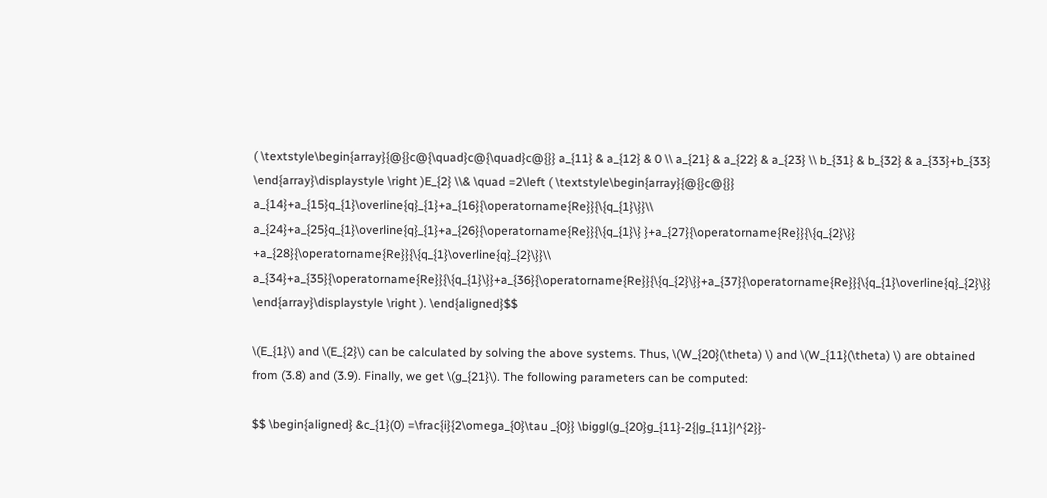( \textstyle\begin{array}{@{}c@{\quad}c@{\quad}c@{}} a_{11} & a_{12} & 0 \\ a_{21} & a_{22} & a_{23} \\ b_{31} & b_{32} & a_{33}+b_{33} \end{array}\displaystyle \right )E_{2} \\& \quad =2\left ( \textstyle\begin{array}{@{}c@{}} a_{14}+a_{15}q_{1}\overline{q}_{1}+a_{16}{\operatorname{Re}}{\{q_{1}\}}\\ a_{24}+a_{25}q_{1}\overline{q}_{1}+a_{26}{\operatorname{Re}}{\{q_{1}\} }+a_{27}{\operatorname{Re}}{\{q_{2}\}} +a_{28}{\operatorname{Re}}{\{q_{1}\overline{q}_{2}\}}\\ a_{34}+a_{35}{\operatorname{Re}}{\{q_{1}\}}+a_{36}{\operatorname{Re}}{\{q_{2}\}}+a_{37}{\operatorname{Re}}{\{q_{1}\overline{q}_{2}\}} \end{array}\displaystyle \right ). \end{aligned}$$

\(E_{1}\) and \(E_{2}\) can be calculated by solving the above systems. Thus, \(W_{20}(\theta) \) and \(W_{11}(\theta) \) are obtained from (3.8) and (3.9). Finally, we get \(g_{21}\). The following parameters can be computed:

$$ \begin{aligned} &c_{1}(0) =\frac{i}{2\omega_{0}\tau _{0}} \biggl(g_{20}g_{11}-2{|g_{11}|^{2}}-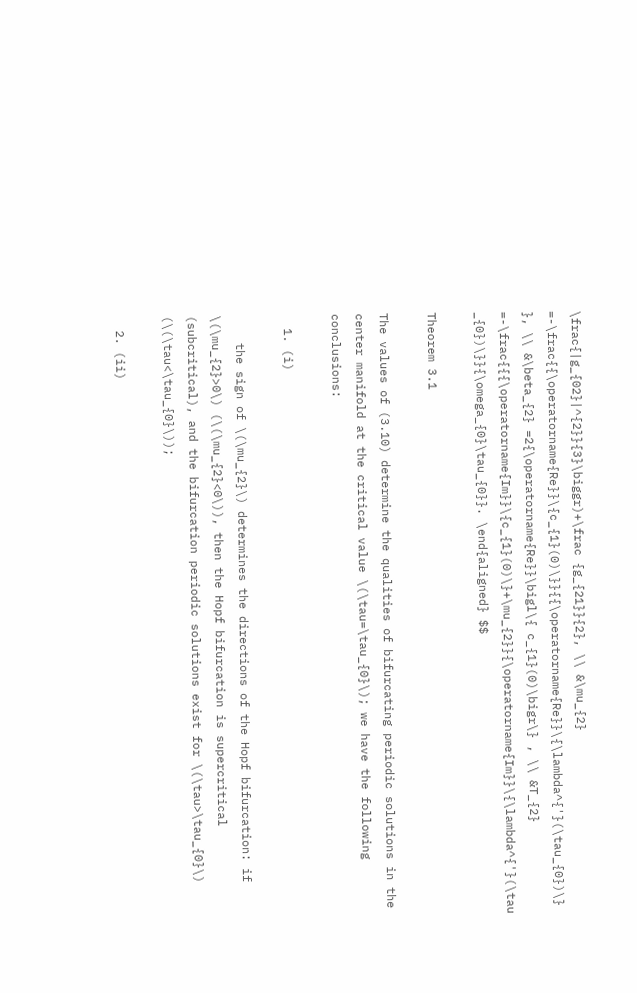\frac{|g_{02}|^{2}}{3}\biggr)+\frac {g_{21}}{2}, \\ &\mu_{2} =-\frac{{\operatorname{Re}}\{c_{1}(0)\}}{{\operatorname{Re}}\{\lambda^{'}(\tau_{0})\} }, \\ &\beta_{2} =2{\operatorname{Re}}\bigl\{ c_{1}(0)\bigr\} , \\ &T_{2} =-\frac{{{\operatorname{Im}}\{c_{1}(0)\}+\mu_{2}}{\operatorname{Im}}\{\lambda^{'}(\tau _{0})\}}{\omega_{0}\tau_{0}}. \end{aligned} $$

Theorem 3.1

The values of (3.10) determine the qualities of bifurcating periodic solutions in the center manifold at the critical value \(\tau=\tau_{0}\); we have the following conclusions:

  1. (i)

    the sign of \(\mu_{2}\) determines the directions of the Hopf bifurcation: if \(\mu_{2}>0\) (\(\mu_{2}<0\)), then the Hopf bifurcation is supercritical (subcritical), and the bifurcation periodic solutions exist for \(\tau>\tau_{0}\) (\(\tau<\tau_{0}\));

  2. (ii)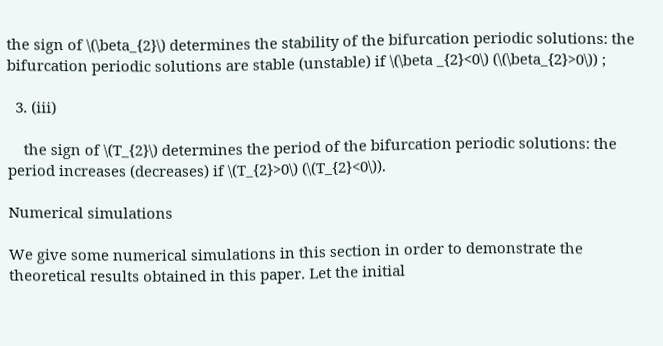the sign of \(\beta_{2}\) determines the stability of the bifurcation periodic solutions: the bifurcation periodic solutions are stable (unstable) if \(\beta _{2}<0\) (\(\beta_{2}>0\)) ;

  3. (iii)

    the sign of \(T_{2}\) determines the period of the bifurcation periodic solutions: the period increases (decreases) if \(T_{2}>0\) (\(T_{2}<0\)).

Numerical simulations

We give some numerical simulations in this section in order to demonstrate the theoretical results obtained in this paper. Let the initial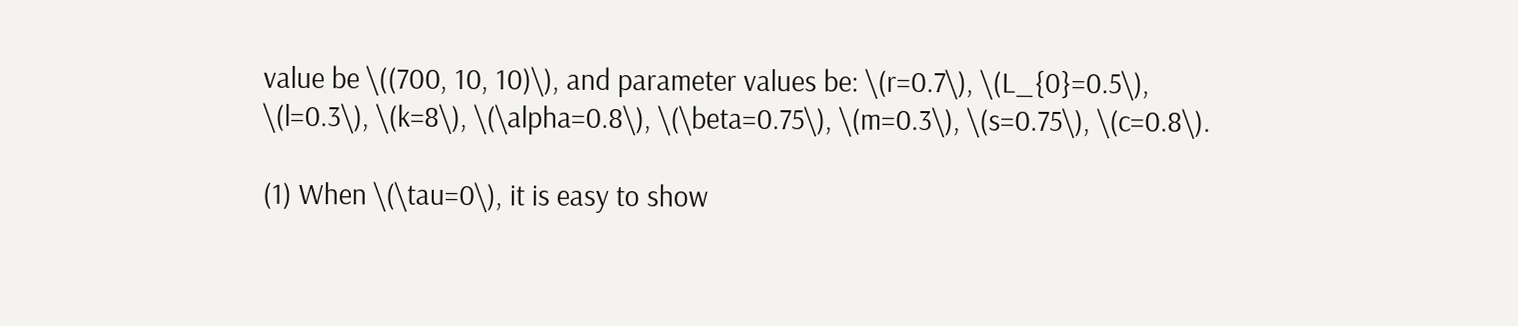value be \((700, 10, 10)\), and parameter values be: \(r=0.7\), \(L_{0}=0.5\), \(l=0.3\), \(k=8\), \(\alpha=0.8\), \(\beta=0.75\), \(m=0.3\), \(s=0.75\), \(c=0.8\).

(1) When \(\tau=0\), it is easy to show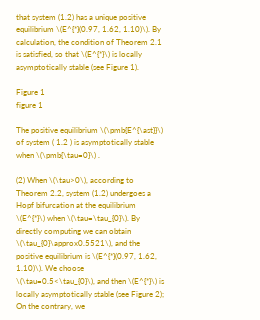that system (1.2) has a unique positive equilibrium \(E^{*}(0.97, 1.62, 1.10)\). By calculation, the condition of Theorem 2.1 is satisfied, so that \(E^{*}\) is locally asymptotically stable (see Figure 1).

Figure 1
figure 1

The positive equilibrium \(\pmb{E^{\ast}}\) of system ( 1.2 ) is asymptotically stable when \(\pmb{\tau=0}\) .

(2) When \(\tau>0\), according to Theorem 2.2, system (1.2) undergoes a Hopf bifurcation at the equilibrium \(E^{*}\) when \(\tau=\tau_{0}\). By directly computing we can obtain \(\tau_{0}\approx0.5521\), and the positive equilibrium is \(E^{*}(0.97, 1.62, 1.10)\). We choose \(\tau=0.5<\tau_{0}\), and then \(E^{*}\) is locally asymptotically stable (see Figure 2); On the contrary, we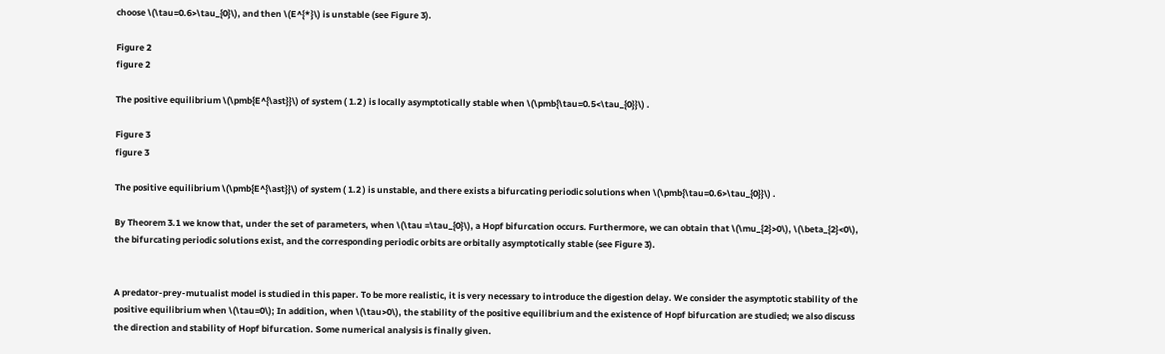choose \(\tau=0.6>\tau_{0}\), and then \(E^{*}\) is unstable (see Figure 3).

Figure 2
figure 2

The positive equilibrium \(\pmb{E^{\ast}}\) of system ( 1.2 ) is locally asymptotically stable when \(\pmb{\tau=0.5<\tau_{0}}\) .

Figure 3
figure 3

The positive equilibrium \(\pmb{E^{\ast}}\) of system ( 1.2 ) is unstable, and there exists a bifurcating periodic solutions when \(\pmb{\tau=0.6>\tau_{0}}\) .

By Theorem 3.1 we know that, under the set of parameters, when \(\tau =\tau_{0}\), a Hopf bifurcation occurs. Furthermore, we can obtain that \(\mu_{2}>0\), \(\beta_{2}<0\), the bifurcating periodic solutions exist, and the corresponding periodic orbits are orbitally asymptotically stable (see Figure 3).


A predator-prey-mutualist model is studied in this paper. To be more realistic, it is very necessary to introduce the digestion delay. We consider the asymptotic stability of the positive equilibrium when \(\tau=0\); In addition, when \(\tau>0\), the stability of the positive equilibrium and the existence of Hopf bifurcation are studied; we also discuss the direction and stability of Hopf bifurcation. Some numerical analysis is finally given.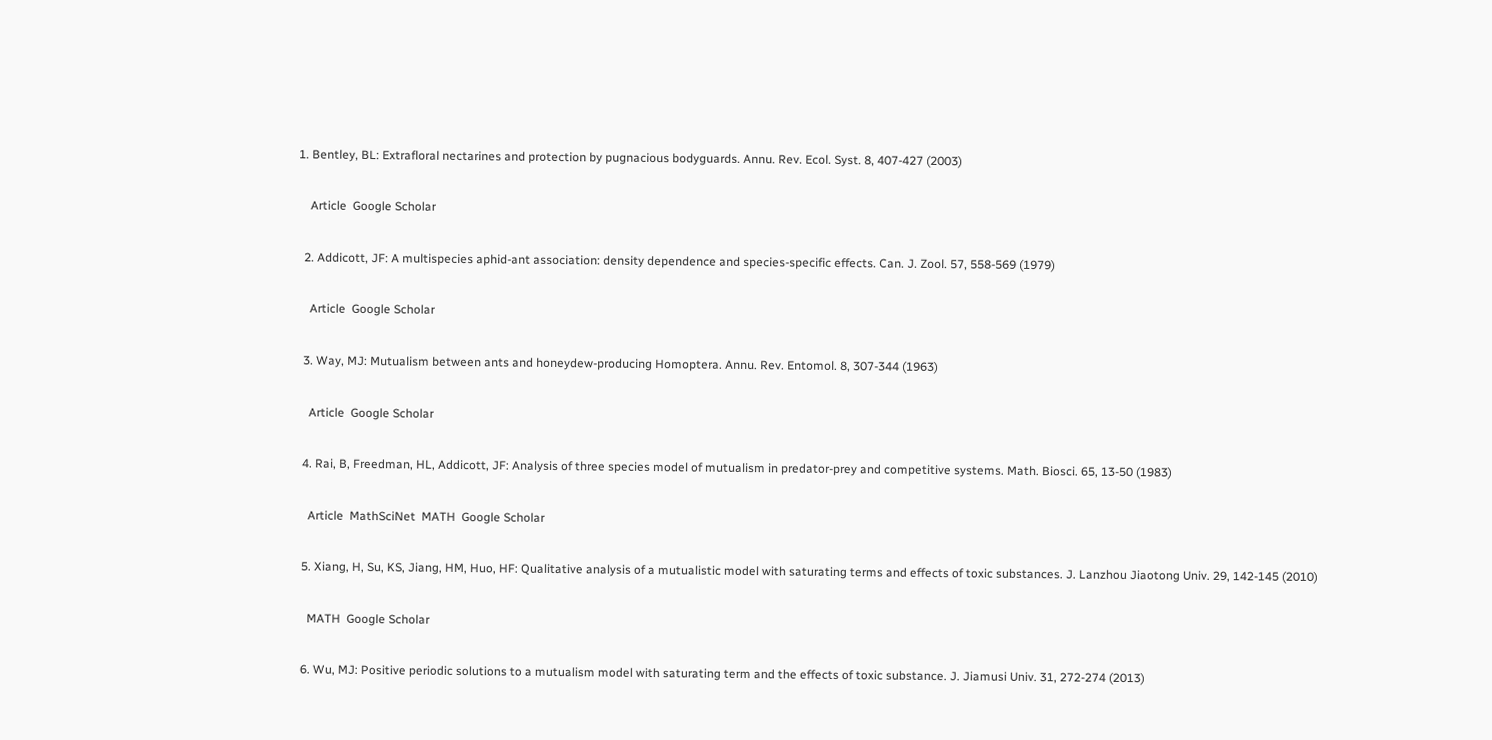1. Bentley, BL: Extrafloral nectarines and protection by pugnacious bodyguards. Annu. Rev. Ecol. Syst. 8, 407-427 (2003)

    Article  Google Scholar

  2. Addicott, JF: A multispecies aphid-ant association: density dependence and species-specific effects. Can. J. Zool. 57, 558-569 (1979)

    Article  Google Scholar

  3. Way, MJ: Mutualism between ants and honeydew-producing Homoptera. Annu. Rev. Entomol. 8, 307-344 (1963)

    Article  Google Scholar

  4. Rai, B, Freedman, HL, Addicott, JF: Analysis of three species model of mutualism in predator-prey and competitive systems. Math. Biosci. 65, 13-50 (1983)

    Article  MathSciNet  MATH  Google Scholar

  5. Xiang, H, Su, KS, Jiang, HM, Huo, HF: Qualitative analysis of a mutualistic model with saturating terms and effects of toxic substances. J. Lanzhou Jiaotong Univ. 29, 142-145 (2010)

    MATH  Google Scholar

  6. Wu, MJ: Positive periodic solutions to a mutualism model with saturating term and the effects of toxic substance. J. Jiamusi Univ. 31, 272-274 (2013)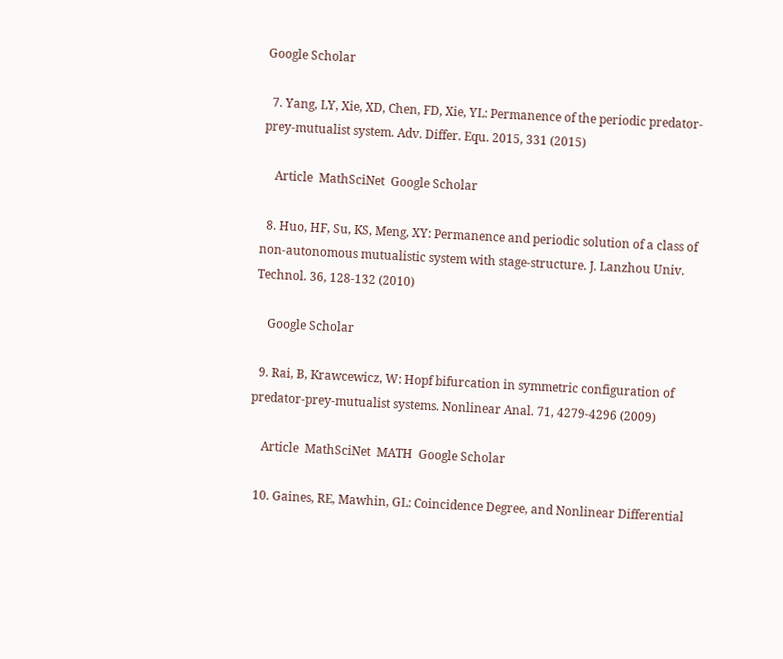Google Scholar

  7. Yang, LY, Xie, XD, Chen, FD, Xie, YL: Permanence of the periodic predator-prey-mutualist system. Adv. Differ. Equ. 2015, 331 (2015)

    Article  MathSciNet  Google Scholar

  8. Huo, HF, Su, KS, Meng, XY: Permanence and periodic solution of a class of non-autonomous mutualistic system with stage-structure. J. Lanzhou Univ. Technol. 36, 128-132 (2010)

    Google Scholar

  9. Rai, B, Krawcewicz, W: Hopf bifurcation in symmetric configuration of predator-prey-mutualist systems. Nonlinear Anal. 71, 4279-4296 (2009)

    Article  MathSciNet  MATH  Google Scholar

  10. Gaines, RE, Mawhin, GL: Coincidence Degree, and Nonlinear Differential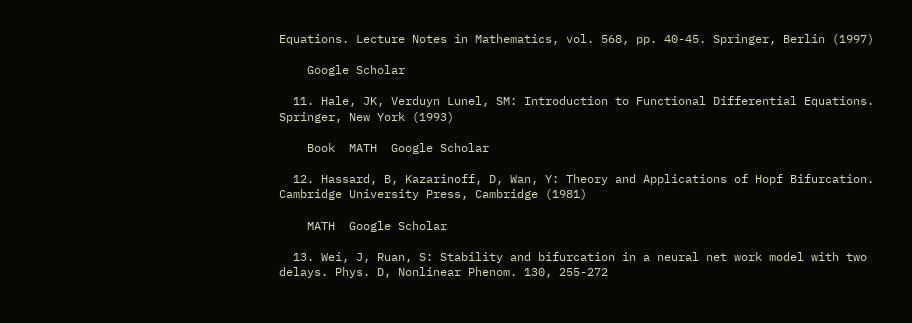Equations. Lecture Notes in Mathematics, vol. 568, pp. 40-45. Springer, Berlin (1997)

    Google Scholar

  11. Hale, JK, Verduyn Lunel, SM: Introduction to Functional Differential Equations. Springer, New York (1993)

    Book  MATH  Google Scholar

  12. Hassard, B, Kazarinoff, D, Wan, Y: Theory and Applications of Hopf Bifurcation. Cambridge University Press, Cambridge (1981)

    MATH  Google Scholar

  13. Wei, J, Ruan, S: Stability and bifurcation in a neural net work model with two delays. Phys. D, Nonlinear Phenom. 130, 255-272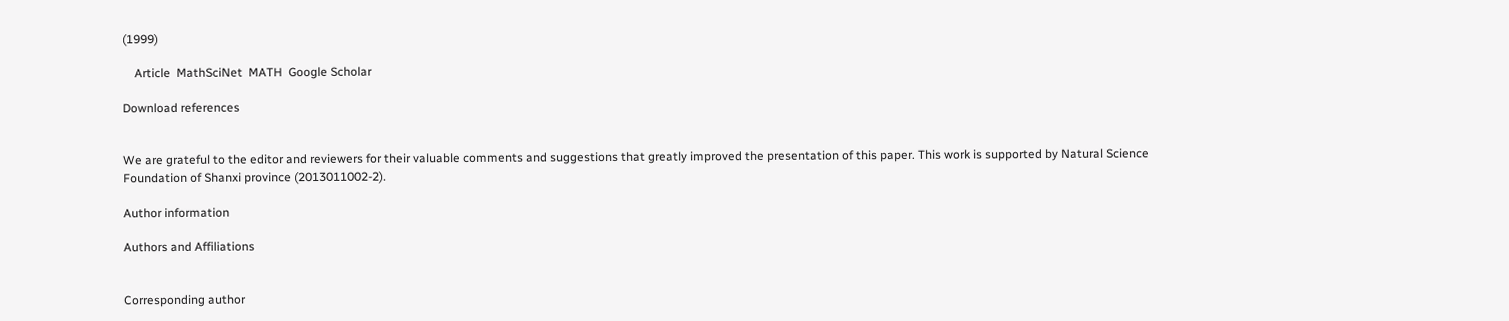(1999)

    Article  MathSciNet  MATH  Google Scholar

Download references


We are grateful to the editor and reviewers for their valuable comments and suggestions that greatly improved the presentation of this paper. This work is supported by Natural Science Foundation of Shanxi province (2013011002-2).

Author information

Authors and Affiliations


Corresponding author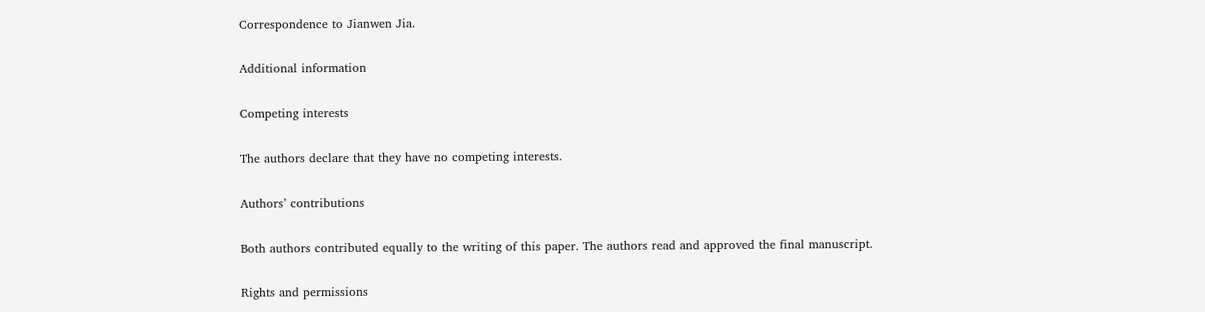Correspondence to Jianwen Jia.

Additional information

Competing interests

The authors declare that they have no competing interests.

Authors’ contributions

Both authors contributed equally to the writing of this paper. The authors read and approved the final manuscript.

Rights and permissions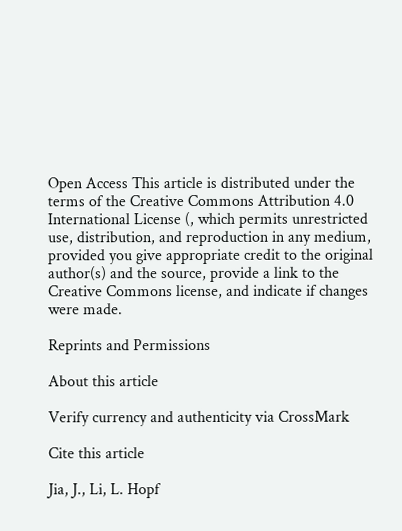Open Access This article is distributed under the terms of the Creative Commons Attribution 4.0 International License (, which permits unrestricted use, distribution, and reproduction in any medium, provided you give appropriate credit to the original author(s) and the source, provide a link to the Creative Commons license, and indicate if changes were made.

Reprints and Permissions

About this article

Verify currency and authenticity via CrossMark

Cite this article

Jia, J., Li, L. Hopf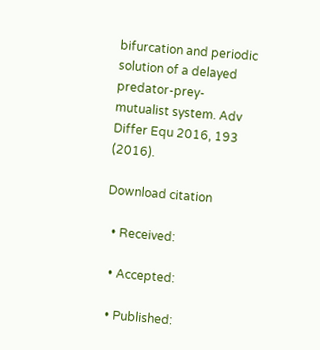bifurcation and periodic solution of a delayed predator-prey-mutualist system. Adv Differ Equ 2016, 193 (2016).

Download citation

  • Received:

  • Accepted:

  • Published: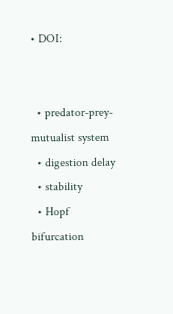• DOI:


  • predator-prey-mutualist system
  • digestion delay
  • stability
  • Hopf bifurcation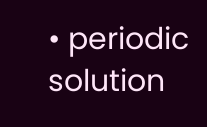• periodic solution